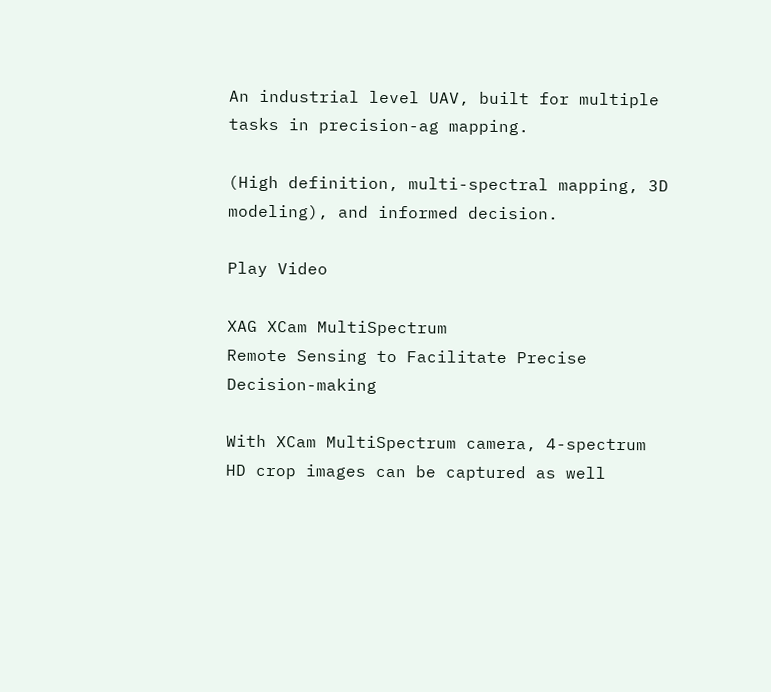An industrial level UAV, built for multiple tasks in precision-ag mapping.

(High definition, multi-spectral mapping, 3D modeling), and informed decision.

Play Video

XAG XCam MultiSpectrum
Remote Sensing to Facilitate Precise Decision-making

With XCam MultiSpectrum camera, 4-spectrum HD crop images can be captured as well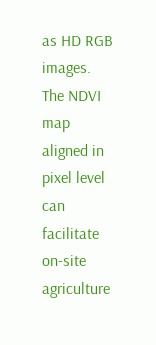as HD RGB images. The NDVI map aligned in pixel level can facilitate on-site agriculture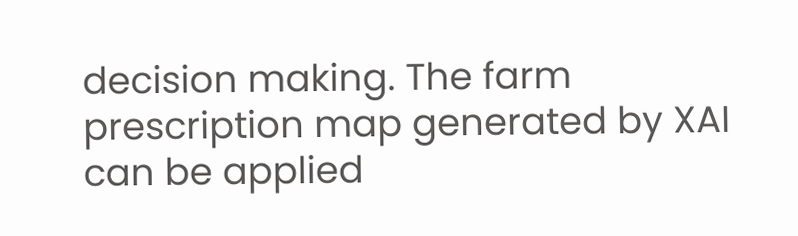decision making. The farm prescription map generated by XAI can be applied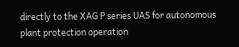directly to the XAG P series UAS for autonomous plant protection operation